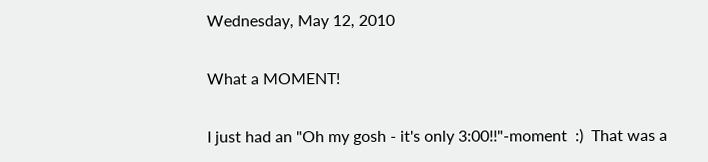Wednesday, May 12, 2010

What a MOMENT!

I just had an "Oh my gosh - it's only 3:00!!"-moment  :)  That was a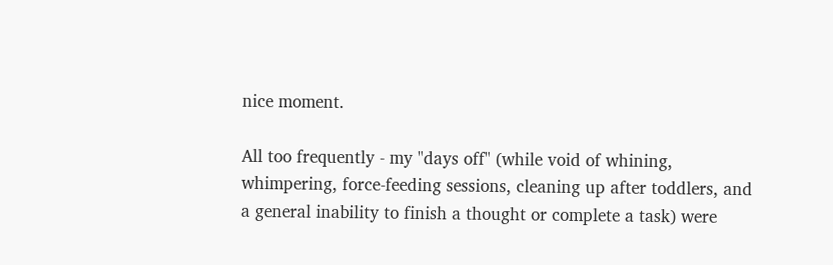nice moment.

All too frequently - my "days off" (while void of whining, whimpering, force-feeding sessions, cleaning up after toddlers, and a general inability to finish a thought or complete a task) were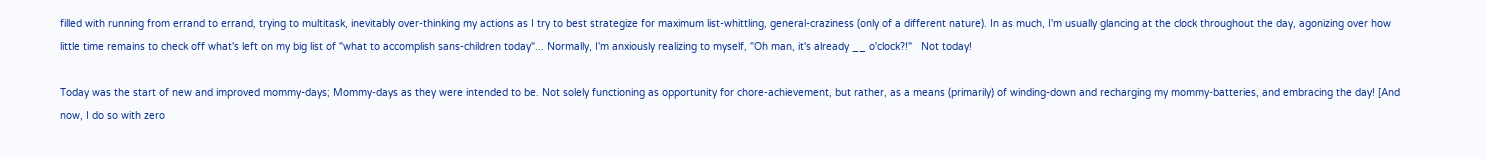filled with running from errand to errand, trying to multitask, inevitably over-thinking my actions as I try to best strategize for maximum list-whittling, general-craziness (only of a different nature). In as much, I'm usually glancing at the clock throughout the day, agonizing over how little time remains to check off what's left on my big list of "what to accomplish sans-children today"... Normally, I'm anxiously realizing to myself, "Oh man, it's already __ o'clock?!"   Not today!

Today was the start of new and improved mommy-days; Mommy-days as they were intended to be. Not solely functioning as opportunity for chore-achievement, but rather, as a means (primarily) of winding-down and recharging my mommy-batteries, and embracing the day! [And now, I do so with zero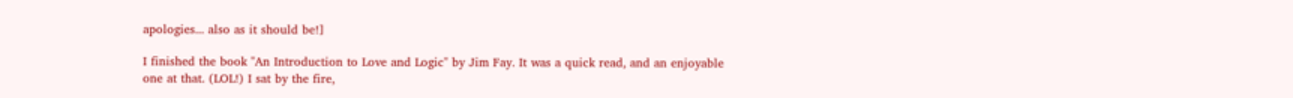apologies... also as it should be!]

I finished the book "An Introduction to Love and Logic" by Jim Fay. It was a quick read, and an enjoyable one at that. (LOL!) I sat by the fire,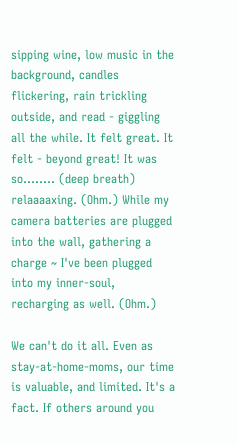sipping wine, low music in the background, candles flickering, rain trickling outside, and read - giggling all the while. It felt great. It felt - beyond great! It was so........ (deep breath) relaaaaxing. (Ohm.) While my camera batteries are plugged into the wall, gathering a charge ~ I've been plugged into my inner-soul, recharging as well. (Ohm.)

We can't do it all. Even as stay-at-home-moms, our time is valuable, and limited. It's a fact. If others around you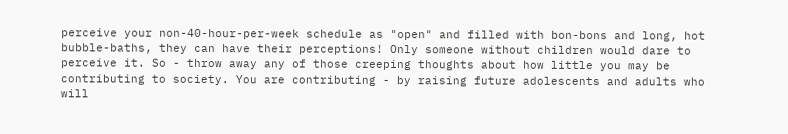perceive your non-40-hour-per-week schedule as "open" and filled with bon-bons and long, hot bubble-baths, they can have their perceptions! Only someone without children would dare to perceive it. So - throw away any of those creeping thoughts about how little you may be contributing to society. You are contributing - by raising future adolescents and adults who will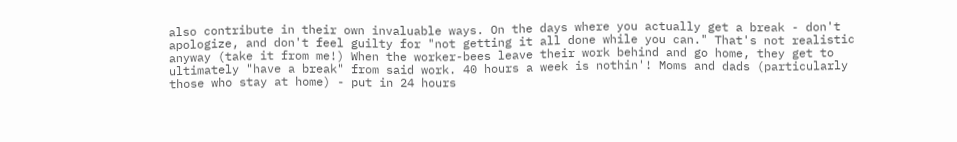also contribute in their own invaluable ways. On the days where you actually get a break - don't apologize, and don't feel guilty for "not getting it all done while you can." That's not realistic anyway (take it from me!) When the worker-bees leave their work behind and go home, they get to ultimately "have a break" from said work. 40 hours a week is nothin'! Moms and dads (particularly those who stay at home) - put in 24 hours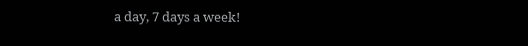a day, 7 days a week!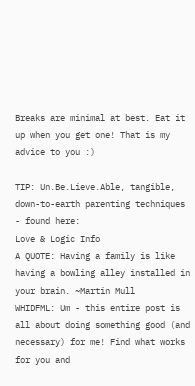Breaks are minimal at best. Eat it up when you get one! That is my advice to you :)

TIP: Un.Be.Lieve.Able, tangible, down-to-earth parenting techniques - found here:
Love & Logic Info
A QUOTE: Having a family is like having a bowling alley installed in your brain. ~Martin Mull
WHIDFML: Um - this entire post is all about doing something good (and necessary) for me! Find what works for you and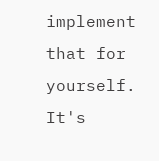implement that for yourself. It's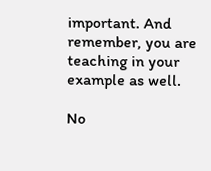important. And remember, you are teaching in your example as well.

No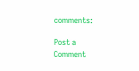comments:

Post a Comment